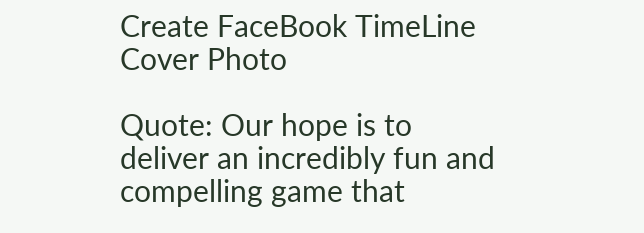Create FaceBook TimeLine Cover Photo

Quote: Our hope is to deliver an incredibly fun and compelling game that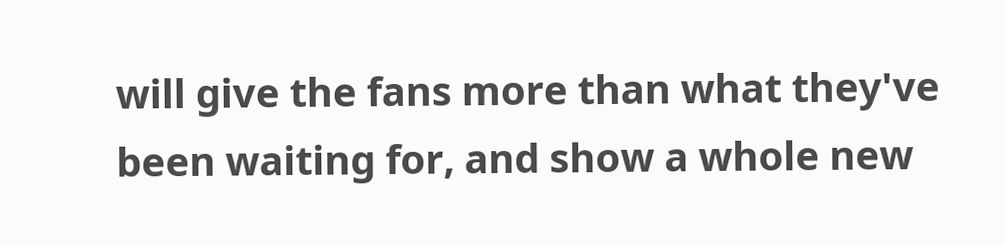will give the fans more than what they've been waiting for, and show a whole new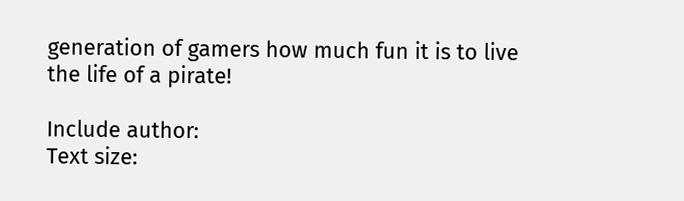generation of gamers how much fun it is to live the life of a pirate!

Include author:
Text size: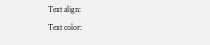Text align:
Text color: